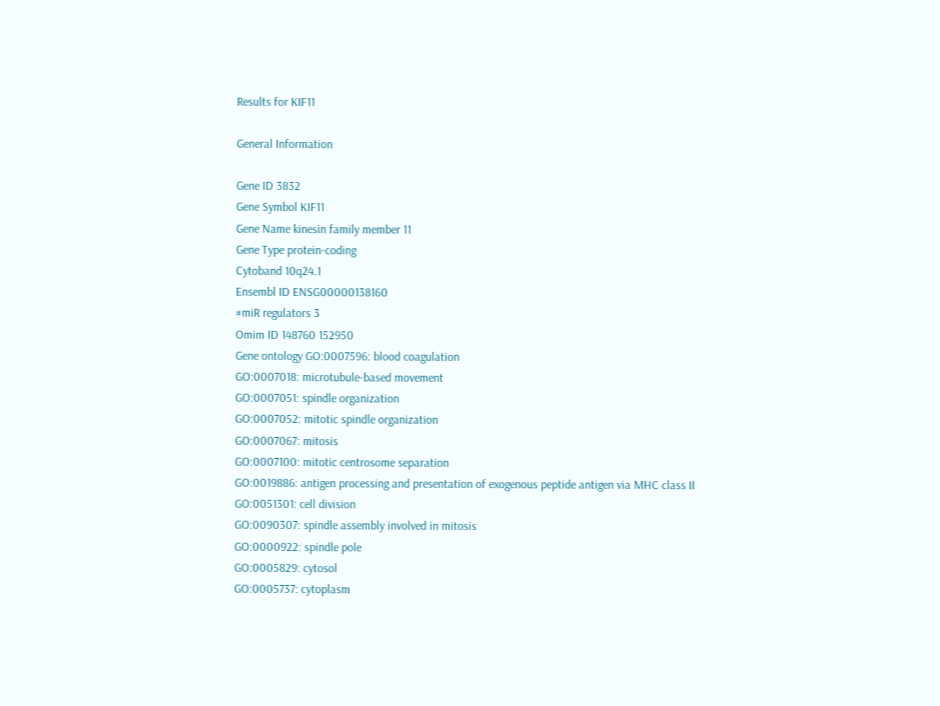Results for KIF11

General Information

Gene ID 3832
Gene Symbol KIF11
Gene Name kinesin family member 11
Gene Type protein-coding
Cytoband 10q24.1
Ensembl ID ENSG00000138160
#miR regulators 3
Omim ID 148760 152950
Gene ontology GO:0007596: blood coagulation
GO:0007018: microtubule-based movement
GO:0007051: spindle organization
GO:0007052: mitotic spindle organization
GO:0007067: mitosis
GO:0007100: mitotic centrosome separation
GO:0019886: antigen processing and presentation of exogenous peptide antigen via MHC class II
GO:0051301: cell division
GO:0090307: spindle assembly involved in mitosis
GO:0000922: spindle pole
GO:0005829: cytosol
GO:0005737: cytoplasm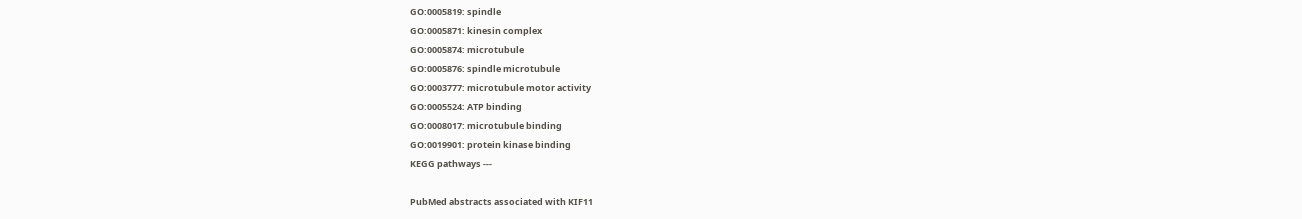GO:0005819: spindle
GO:0005871: kinesin complex
GO:0005874: microtubule
GO:0005876: spindle microtubule
GO:0003777: microtubule motor activity
GO:0005524: ATP binding
GO:0008017: microtubule binding
GO:0019901: protein kinase binding
KEGG pathways ---

PubMed abstracts associated with KIF11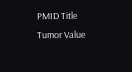PMID Title Tumor Value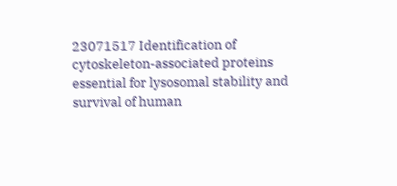23071517 Identification of cytoskeleton-associated proteins essential for lysosomal stability and survival of human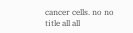cancer cells. no no
title all all